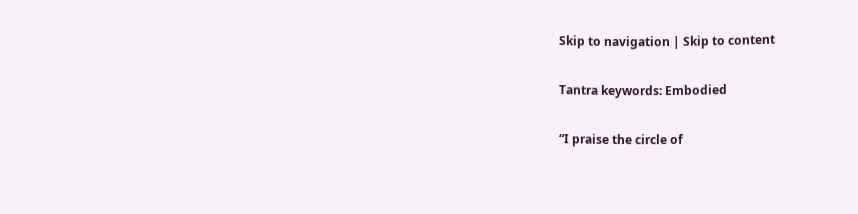Skip to navigation | Skip to content

Tantra keywords: Embodied

“I praise the circle of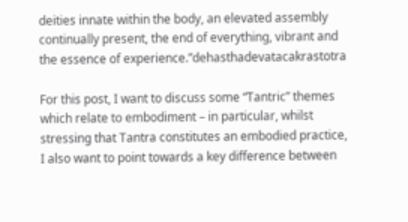deities innate within the body, an elevated assembly continually present, the end of everything, vibrant and the essence of experience.”dehasthadevatacakrastotra

For this post, I want to discuss some “Tantric” themes which relate to embodiment – in particular, whilst stressing that Tantra constitutes an embodied practice, I also want to point towards a key difference between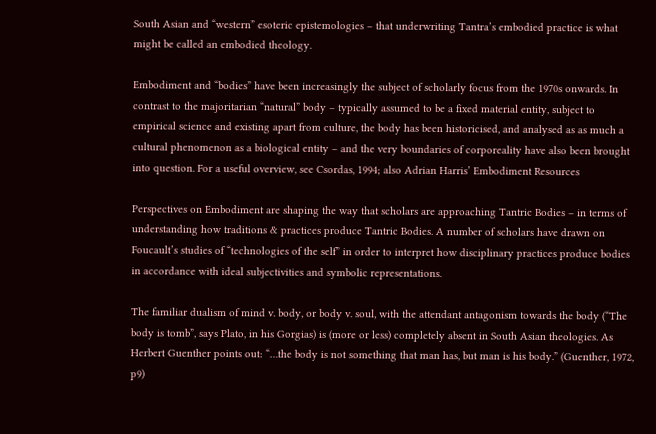South Asian and “western” esoteric epistemologies – that underwriting Tantra’s embodied practice is what might be called an embodied theology.

Embodiment and “bodies” have been increasingly the subject of scholarly focus from the 1970s onwards. In contrast to the majoritarian “natural” body – typically assumed to be a fixed material entity, subject to empirical science and existing apart from culture, the body has been historicised, and analysed as as much a cultural phenomenon as a biological entity – and the very boundaries of corporeality have also been brought into question. For a useful overview, see Csordas, 1994; also Adrian Harris’ Embodiment Resources

Perspectives on Embodiment are shaping the way that scholars are approaching Tantric Bodies – in terms of understanding how traditions & practices produce Tantric Bodies. A number of scholars have drawn on Foucault’s studies of “technologies of the self” in order to interpret how disciplinary practices produce bodies in accordance with ideal subjectivities and symbolic representations.

The familiar dualism of mind v. body, or body v. soul, with the attendant antagonism towards the body (“The body is tomb”, says Plato, in his Gorgias) is (more or less) completely absent in South Asian theologies. As Herbert Guenther points out: “…the body is not something that man has, but man is his body.” (Guenther, 1972, p9)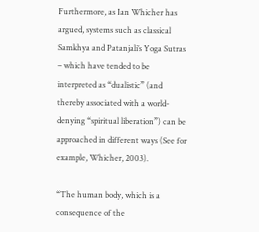Furthermore, as Ian Whicher has argued, systems such as classical Samkhya and Patanjali’s Yoga Sutras – which have tended to be interpreted as “dualistic” (and thereby associated with a world-denying “spiritual liberation”) can be approached in different ways (See for example, Whicher, 2003).

“The human body, which is a consequence of the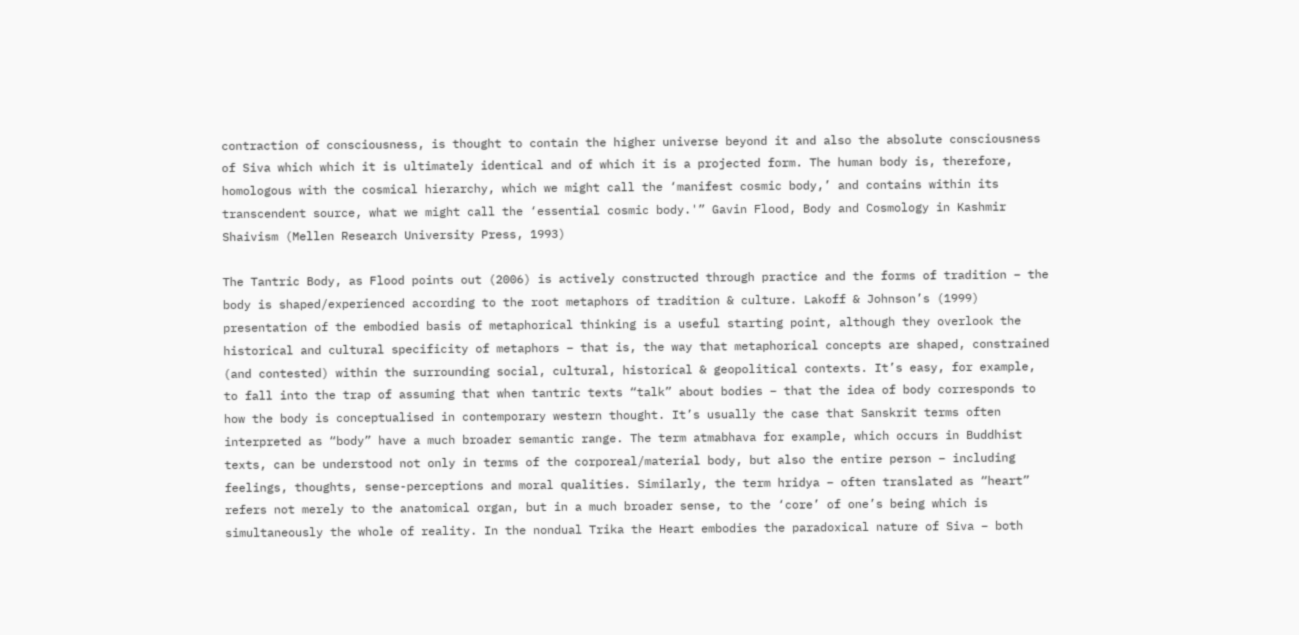contraction of consciousness, is thought to contain the higher universe beyond it and also the absolute consciousness of Siva which which it is ultimately identical and of which it is a projected form. The human body is, therefore, homologous with the cosmical hierarchy, which we might call the ‘manifest cosmic body,’ and contains within its transcendent source, what we might call the ‘essential cosmic body.'” Gavin Flood, Body and Cosmology in Kashmir Shaivism (Mellen Research University Press, 1993)

The Tantric Body, as Flood points out (2006) is actively constructed through practice and the forms of tradition – the body is shaped/experienced according to the root metaphors of tradition & culture. Lakoff & Johnson’s (1999) presentation of the embodied basis of metaphorical thinking is a useful starting point, although they overlook the historical and cultural specificity of metaphors – that is, the way that metaphorical concepts are shaped, constrained (and contested) within the surrounding social, cultural, historical & geopolitical contexts. It’s easy, for example, to fall into the trap of assuming that when tantric texts “talk” about bodies – that the idea of body corresponds to how the body is conceptualised in contemporary western thought. It’s usually the case that Sanskrit terms often interpreted as “body” have a much broader semantic range. The term atmabhava for example, which occurs in Buddhist texts, can be understood not only in terms of the corporeal/material body, but also the entire person – including feelings, thoughts, sense-perceptions and moral qualities. Similarly, the term hridya – often translated as “heart” refers not merely to the anatomical organ, but in a much broader sense, to the ‘core’ of one’s being which is simultaneously the whole of reality. In the nondual Trika the Heart embodies the paradoxical nature of Siva – both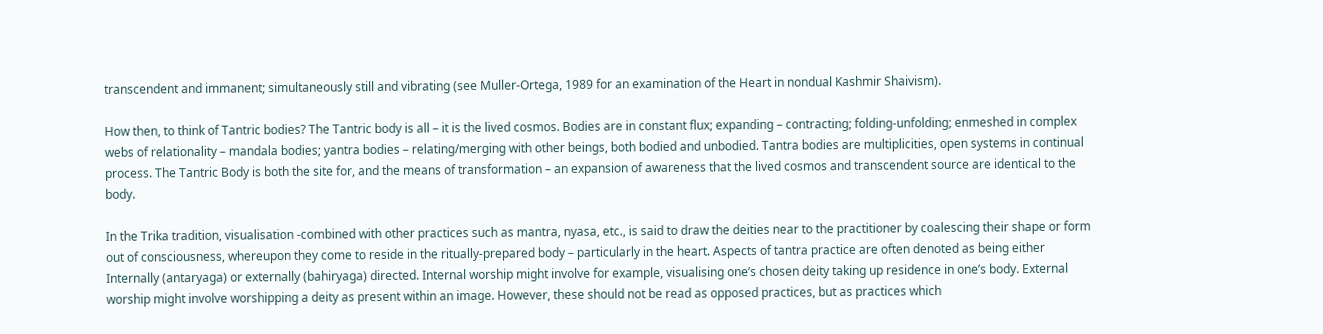transcendent and immanent; simultaneously still and vibrating (see Muller-Ortega, 1989 for an examination of the Heart in nondual Kashmir Shaivism).

How then, to think of Tantric bodies? The Tantric body is all – it is the lived cosmos. Bodies are in constant flux; expanding – contracting; folding-unfolding; enmeshed in complex webs of relationality – mandala bodies; yantra bodies – relating/merging with other beings, both bodied and unbodied. Tantra bodies are multiplicities, open systems in continual process. The Tantric Body is both the site for, and the means of transformation – an expansion of awareness that the lived cosmos and transcendent source are identical to the body.

In the Trika tradition, visualisation -combined with other practices such as mantra, nyasa, etc., is said to draw the deities near to the practitioner by coalescing their shape or form out of consciousness, whereupon they come to reside in the ritually-prepared body – particularly in the heart. Aspects of tantra practice are often denoted as being either Internally (antaryaga) or externally (bahiryaga) directed. Internal worship might involve for example, visualising one’s chosen deity taking up residence in one’s body. External worship might involve worshipping a deity as present within an image. However, these should not be read as opposed practices, but as practices which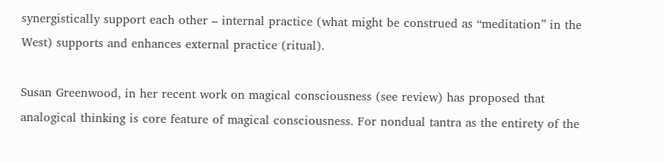synergistically support each other – internal practice (what might be construed as “meditation” in the West) supports and enhances external practice (ritual).

Susan Greenwood, in her recent work on magical consciousness (see review) has proposed that analogical thinking is core feature of magical consciousness. For nondual tantra as the entirety of the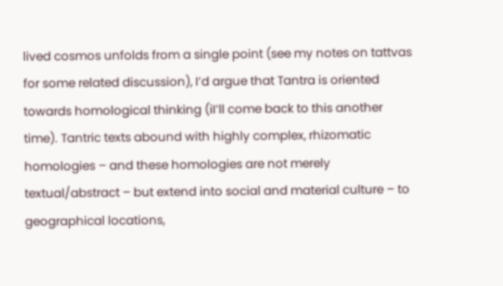lived cosmos unfolds from a single point (see my notes on tattvas for some related discussion), I’d argue that Tantra is oriented towards homological thinking (iI’ll come back to this another time). Tantric texts abound with highly complex, rhizomatic homologies – and these homologies are not merely textual/abstract – but extend into social and material culture – to geographical locations,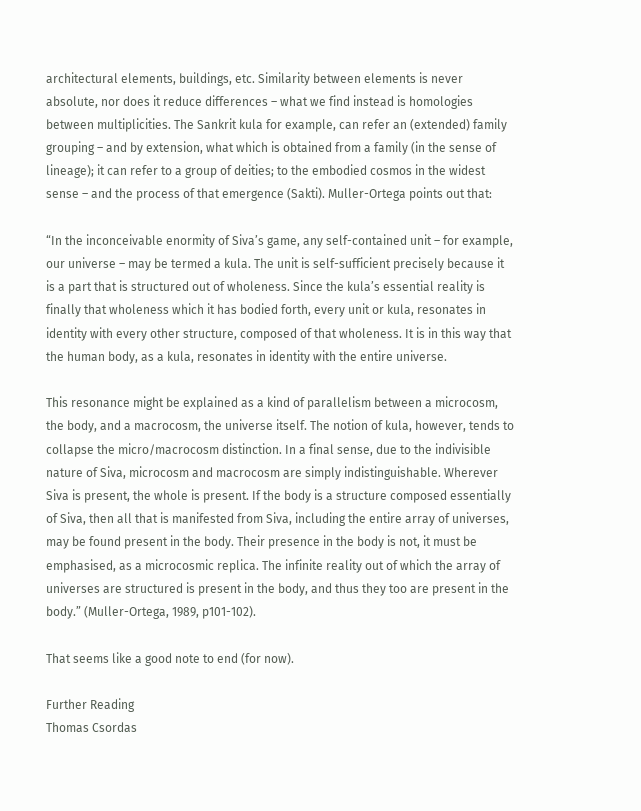architectural elements, buildings, etc. Similarity between elements is never absolute, nor does it reduce differences – what we find instead is homologies between multiplicities. The Sankrit kula for example, can refer an (extended) family grouping – and by extension, what which is obtained from a family (in the sense of lineage); it can refer to a group of deities; to the embodied cosmos in the widest sense – and the process of that emergence (Sakti). Muller-Ortega points out that:

“In the inconceivable enormity of Siva’s game, any self-contained unit – for example, our universe – may be termed a kula. The unit is self-sufficient precisely because it is a part that is structured out of wholeness. Since the kula’s essential reality is finally that wholeness which it has bodied forth, every unit or kula, resonates in identity with every other structure, composed of that wholeness. It is in this way that the human body, as a kula, resonates in identity with the entire universe.

This resonance might be explained as a kind of parallelism between a microcosm, the body, and a macrocosm, the universe itself. The notion of kula, however, tends to collapse the micro/macrocosm distinction. In a final sense, due to the indivisible nature of Siva, microcosm and macrocosm are simply indistinguishable. Wherever Siva is present, the whole is present. If the body is a structure composed essentially of Siva, then all that is manifested from Siva, including the entire array of universes, may be found present in the body. Their presence in the body is not, it must be emphasised, as a microcosmic replica. The infinite reality out of which the array of universes are structured is present in the body, and thus they too are present in the body.” (Muller-Ortega, 1989, p101-102).

That seems like a good note to end (for now).

Further Reading
Thomas Csordas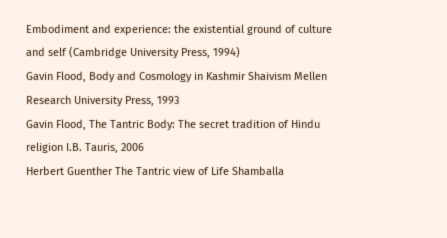Embodiment and experience: the existential ground of culture and self (Cambridge University Press, 1994)
Gavin Flood, Body and Cosmology in Kashmir Shaivism Mellen Research University Press, 1993
Gavin Flood, The Tantric Body: The secret tradition of Hindu religion I.B. Tauris, 2006
Herbert Guenther The Tantric view of Life Shamballa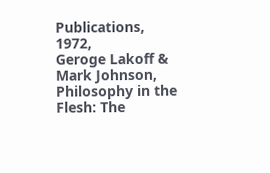Publications, 1972,
Geroge Lakoff & Mark Johnson, Philosophy in the Flesh: The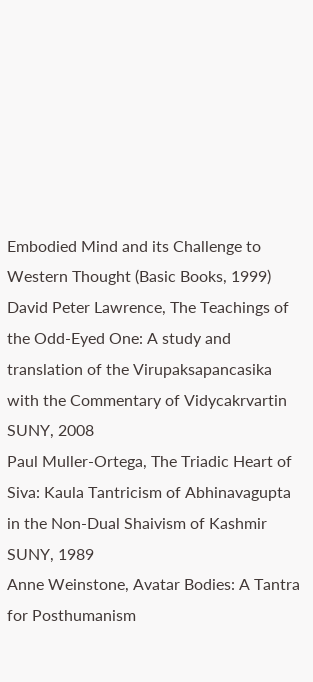Embodied Mind and its Challenge to Western Thought (Basic Books, 1999)
David Peter Lawrence, The Teachings of the Odd-Eyed One: A study and translation of the Virupaksapancasika with the Commentary of Vidycakrvartin SUNY, 2008
Paul Muller-Ortega, The Triadic Heart of Siva: Kaula Tantricism of Abhinavagupta in the Non-Dual Shaivism of Kashmir SUNY, 1989
Anne Weinstone, Avatar Bodies: A Tantra for Posthumanism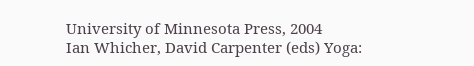University of Minnesota Press, 2004
Ian Whicher, David Carpenter (eds) Yoga: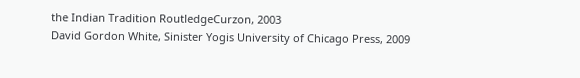the Indian Tradition RoutledgeCurzon, 2003
David Gordon White, Sinister Yogis University of Chicago Press, 2009